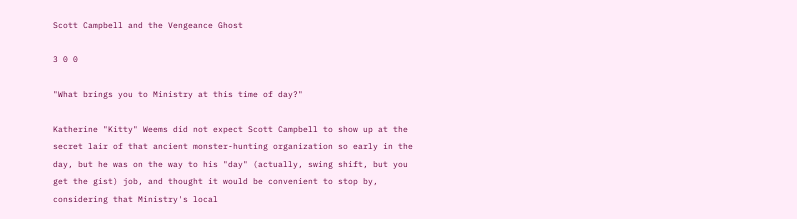Scott Campbell and the Vengeance Ghost

3 0 0

"What brings you to Ministry at this time of day?"

Katherine "Kitty" Weems did not expect Scott Campbell to show up at the secret lair of that ancient monster-hunting organization so early in the day, but he was on the way to his "day" (actually, swing shift, but you get the gist) job, and thought it would be convenient to stop by, considering that Ministry's local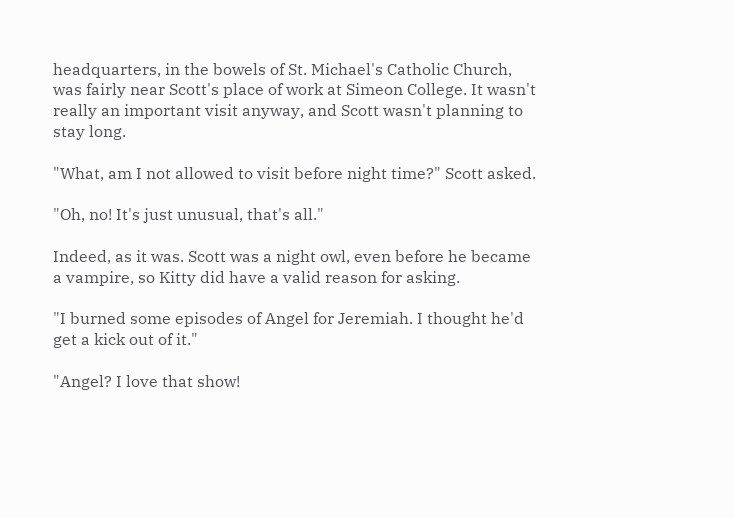headquarters, in the bowels of St. Michael's Catholic Church, was fairly near Scott's place of work at Simeon College. It wasn't really an important visit anyway, and Scott wasn't planning to stay long.

"What, am I not allowed to visit before night time?" Scott asked.

"Oh, no! It's just unusual, that's all."

Indeed, as it was. Scott was a night owl, even before he became a vampire, so Kitty did have a valid reason for asking.

"I burned some episodes of Angel for Jeremiah. I thought he'd get a kick out of it."

"Angel? I love that show!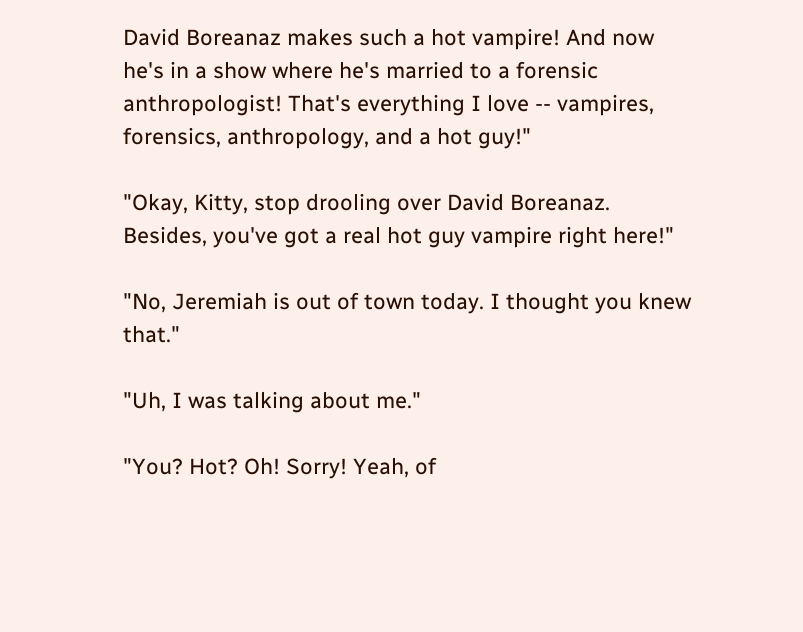David Boreanaz makes such a hot vampire! And now he's in a show where he's married to a forensic anthropologist! That's everything I love -- vampires, forensics, anthropology, and a hot guy!"

"Okay, Kitty, stop drooling over David Boreanaz. Besides, you've got a real hot guy vampire right here!"

"No, Jeremiah is out of town today. I thought you knew that."

"Uh, I was talking about me."

"You? Hot? Oh! Sorry! Yeah, of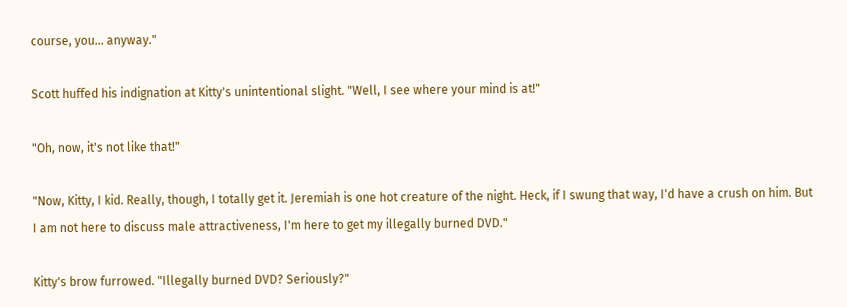course, you... anyway."

Scott huffed his indignation at Kitty's unintentional slight. "Well, I see where your mind is at!"

"Oh, now, it's not like that!"

"Now, Kitty, I kid. Really, though, I totally get it. Jeremiah is one hot creature of the night. Heck, if I swung that way, I'd have a crush on him. But I am not here to discuss male attractiveness, I'm here to get my illegally burned DVD."

Kitty's brow furrowed. "Illegally burned DVD? Seriously?"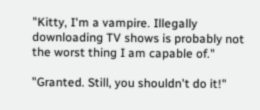"Kitty, I'm a vampire. Illegally downloading TV shows is probably not the worst thing I am capable of."

"Granted. Still, you shouldn't do it!"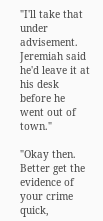"I'll take that under advisement. Jeremiah said he'd leave it at his desk before he went out of town."

"Okay then. Better get the evidence of your crime quick,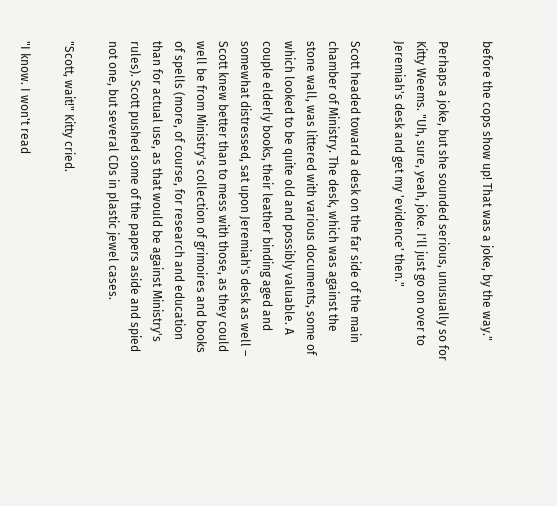before the cops show up! That was a joke, by the way."

Perhaps a joke, but she sounded serious, unusually so for Kitty Weems. "Uh, sure, yeah, joke. I'll just go on over to Jeremiah's desk and get my 'evidence' then."

Scott headed toward a desk on the far side of the main chamber of Ministry. The desk, which was against the stone wall, was littered with various documents, some of which looked to be quite old and possibly valuable. A couple elderly books, their leather binding aged and somewhat distressed, sat upon Jeremiah's desk as well – Scott knew better than to mess with those, as they could well be from Ministry's collection of grimoires and books of spells (more, of course, for research and education than for actual use, as that would be against Ministry's rules). Scott pushed some of the papers aside and spied not one, but several CDs in plastic jewel cases.

"Scott, wait!" Kitty cried.

"I know. I won't read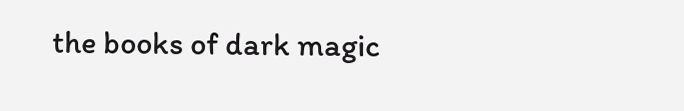the books of dark magic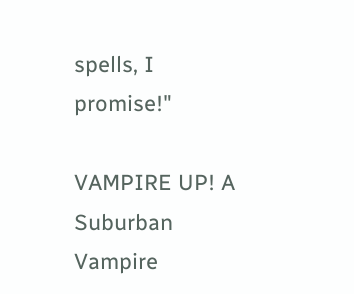spells, I promise!"

VAMPIRE UP! A Suburban Vampire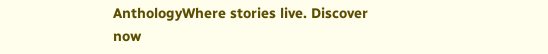AnthologyWhere stories live. Discover now